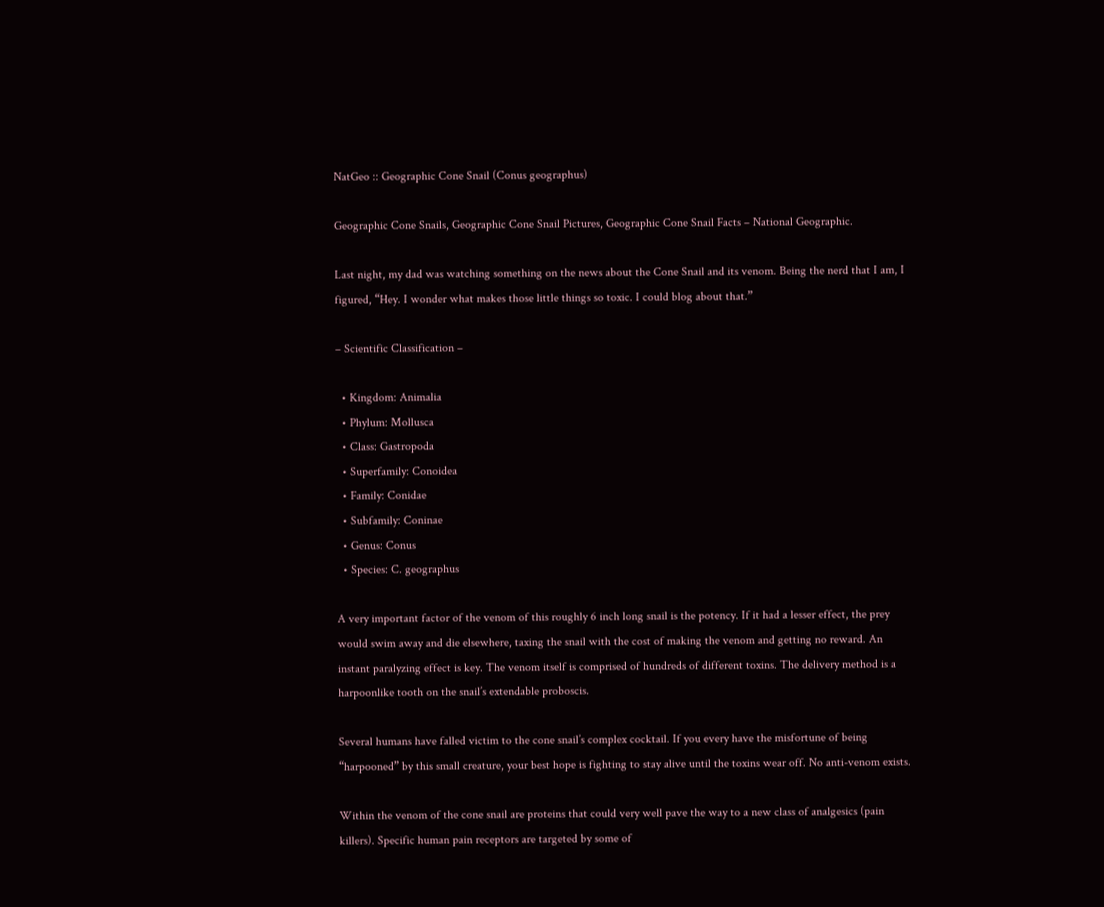NatGeo :: Geographic Cone Snail (Conus geographus)

Geographic Cone Snails, Geographic Cone Snail Pictures, Geographic Cone Snail Facts – National Geographic.

Last night, my dad was watching something on the news about the Cone Snail and its venom. Being the nerd that I am, I figured, “Hey. I wonder what makes those little things so toxic. I could blog about that.”

– Scientific Classification –

  • Kingdom: Animalia
  • Phylum: Mollusca
  • Class: Gastropoda
  • Superfamily: Conoidea
  • Family: Conidae
  • Subfamily: Coninae
  • Genus: Conus
  • Species: C. geographus

A very important factor of the venom of this roughly 6 inch long snail is the potency. If it had a lesser effect, the prey would swim away and die elsewhere, taxing the snail with the cost of making the venom and getting no reward. An instant paralyzing effect is key. The venom itself is comprised of hundreds of different toxins. The delivery method is a harpoonlike tooth on the snail’s extendable proboscis.

Several humans have falled victim to the cone snail’s complex cocktail. If you every have the misfortune of being “harpooned” by this small creature, your best hope is fighting to stay alive until the toxins wear off. No anti-venom exists.

Within the venom of the cone snail are proteins that could very well pave the way to a new class of analgesics (pain killers). Specific human pain receptors are targeted by some of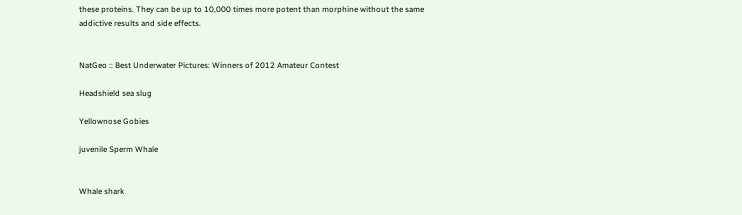these proteins. They can be up to 10,000 times more potent than morphine without the same addictive results and side effects.


NatGeo :: Best Underwater Pictures: Winners of 2012 Amateur Contest

Headshield sea slug

Yellownose Gobies

juvenile Sperm Whale


Whale shark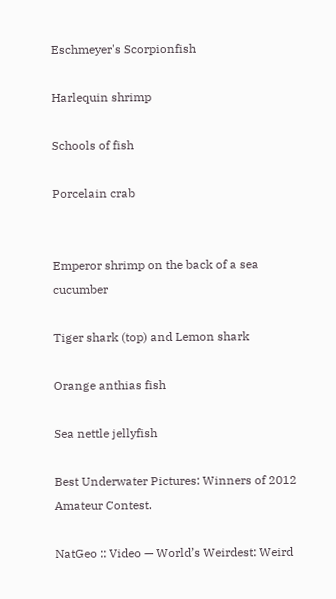Eschmeyer's Scorpionfish

Harlequin shrimp

Schools of fish

Porcelain crab


Emperor shrimp on the back of a sea cucumber

Tiger shark (top) and Lemon shark

Orange anthias fish

Sea nettle jellyfish

Best Underwater Pictures: Winners of 2012 Amateur Contest.

NatGeo :: Video — World’s Weirdest: Weird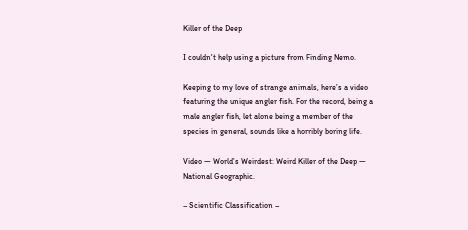Killer of the Deep

I couldn't help using a picture from Finding Nemo.

Keeping to my love of strange animals, here’s a video featuring the unique angler fish. For the record, being a male angler fish, let alone being a member of the species in general, sounds like a horribly boring life.

Video — World’s Weirdest: Weird Killer of the Deep — National Geographic.

– Scientific Classification –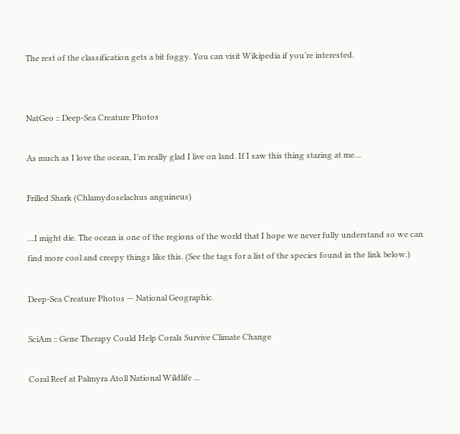The rest of the classification gets a bit foggy. You can visit Wikipedia if you’re interested.


NatGeo :: Deep-Sea Creature Photos

As much as I love the ocean, I’m really glad I live on land. If I saw this thing staring at me…

Frilled Shark (Chlamydoselachus anguineus)

…I might die. The ocean is one of the regions of the world that I hope we never fully understand so we can find more cool and creepy things like this. (See the tags for a list of the species found in the link below.)

Deep-Sea Creature Photos — National Geographic.

SciAm :: Gene Therapy Could Help Corals Survive Climate Change

Coral Reef at Palmyra Atoll National Wildlife ...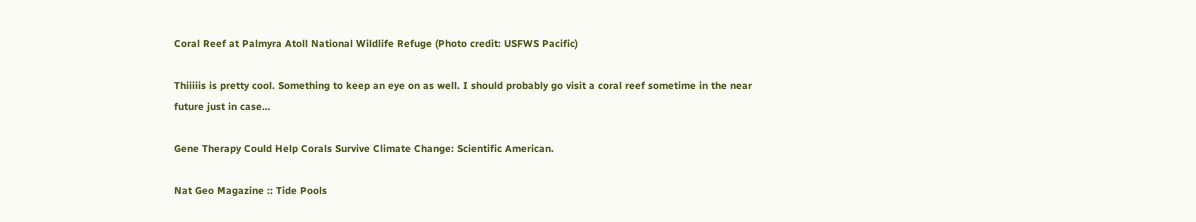Coral Reef at Palmyra Atoll National Wildlife Refuge (Photo credit: USFWS Pacific)

Thiiiiis is pretty cool. Something to keep an eye on as well. I should probably go visit a coral reef sometime in the near future just in case…

Gene Therapy Could Help Corals Survive Climate Change: Scientific American.

Nat Geo Magazine :: Tide Pools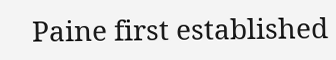Paine first established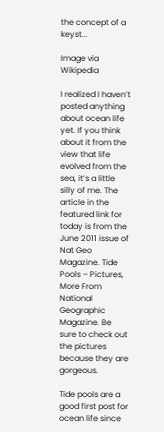the concept of a keyst...

Image via Wikipedia

I realized I haven’t posted anything about ocean life yet. If you think about it from the view that life evolved from the sea, it’s a little silly of me. The article in the featured link for today is from the June 2011 issue of Nat Geo Magazine. Tide Pools – Pictures, More From National Geographic Magazine. Be sure to check out the pictures because they are gorgeous.

Tide pools are a good first post for ocean life since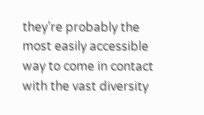they’re probably the most easily accessible way to come in contact with the vast diversity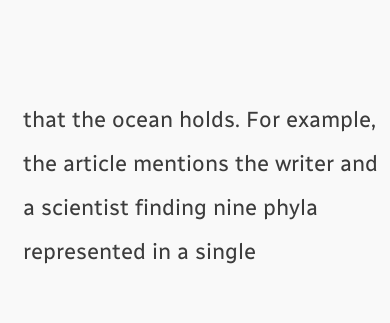that the ocean holds. For example, the article mentions the writer and a scientist finding nine phyla represented in a single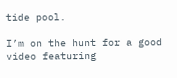tide pool.

I’m on the hunt for a good video featuring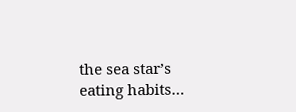the sea star’s eating habits…